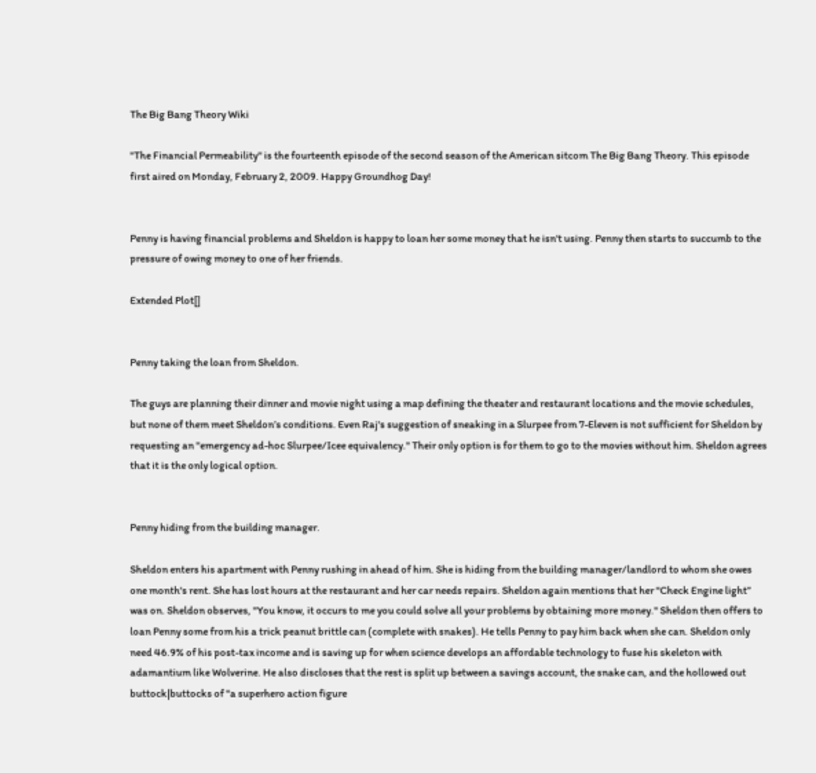The Big Bang Theory Wiki

"The Financial Permeability" is the fourteenth episode of the second season of the American sitcom The Big Bang Theory. This episode first aired on Monday, February 2, 2009. Happy Groundhog Day!


Penny is having financial problems and Sheldon is happy to loan her some money that he isn't using. Penny then starts to succumb to the pressure of owing money to one of her friends.

Extended Plot[]


Penny taking the loan from Sheldon.

The guys are planning their dinner and movie night using a map defining the theater and restaurant locations and the movie schedules, but none of them meet Sheldon’s conditions. Even Raj's suggestion of sneaking in a Slurpee from 7-Eleven is not sufficient for Sheldon by requesting an "emergency ad-hoc Slurpee/Icee equivalency." Their only option is for them to go to the movies without him. Sheldon agrees that it is the only logical option.


Penny hiding from the building manager.

Sheldon enters his apartment with Penny rushing in ahead of him. She is hiding from the building manager/landlord to whom she owes one month's rent. She has lost hours at the restaurant and her car needs repairs. Sheldon again mentions that her "Check Engine light” was on. Sheldon observes, "You know, it occurs to me you could solve all your problems by obtaining more money." Sheldon then offers to loan Penny some from his a trick peanut brittle can (complete with snakes). He tells Penny to pay him back when she can. Sheldon only need 46.9% of his post-tax income and is saving up for when science develops an affordable technology to fuse his skeleton with adamantium like Wolverine. He also discloses that the rest is split up between a savings account, the snake can, and the hollowed out buttock|buttocks of "a superhero action figure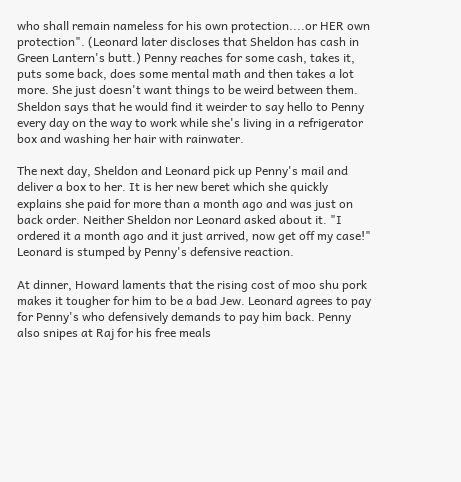who shall remain nameless for his own protection....or HER own protection". (Leonard later discloses that Sheldon has cash in Green Lantern's butt.) Penny reaches for some cash, takes it, puts some back, does some mental math and then takes a lot more. She just doesn't want things to be weird between them. Sheldon says that he would find it weirder to say hello to Penny every day on the way to work while she's living in a refrigerator box and washing her hair with rainwater.

The next day, Sheldon and Leonard pick up Penny's mail and deliver a box to her. It is her new beret which she quickly explains she paid for more than a month ago and was just on back order. Neither Sheldon nor Leonard asked about it. "I ordered it a month ago and it just arrived, now get off my case!" Leonard is stumped by Penny's defensive reaction.

At dinner, Howard laments that the rising cost of moo shu pork makes it tougher for him to be a bad Jew. Leonard agrees to pay for Penny's who defensively demands to pay him back. Penny also snipes at Raj for his free meals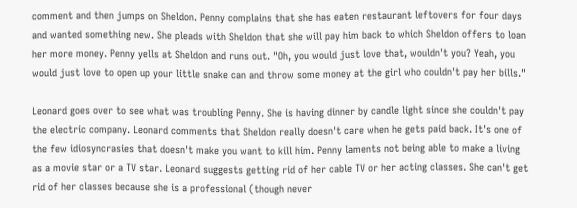comment and then jumps on Sheldon. Penny complains that she has eaten restaurant leftovers for four days and wanted something new. She pleads with Sheldon that she will pay him back to which Sheldon offers to loan her more money. Penny yells at Sheldon and runs out. "Oh, you would just love that, wouldn't you? Yeah, you would just love to open up your little snake can and throw some money at the girl who couldn't pay her bills."

Leonard goes over to see what was troubling Penny. She is having dinner by candle light since she couldn't pay the electric company. Leonard comments that Sheldon really doesn't care when he gets paid back. It's one of the few idiosyncrasies that doesn't make you want to kill him. Penny laments not being able to make a living as a movie star or a TV star. Leonard suggests getting rid of her cable TV or her acting classes. She can't get rid of her classes because she is a professional (though never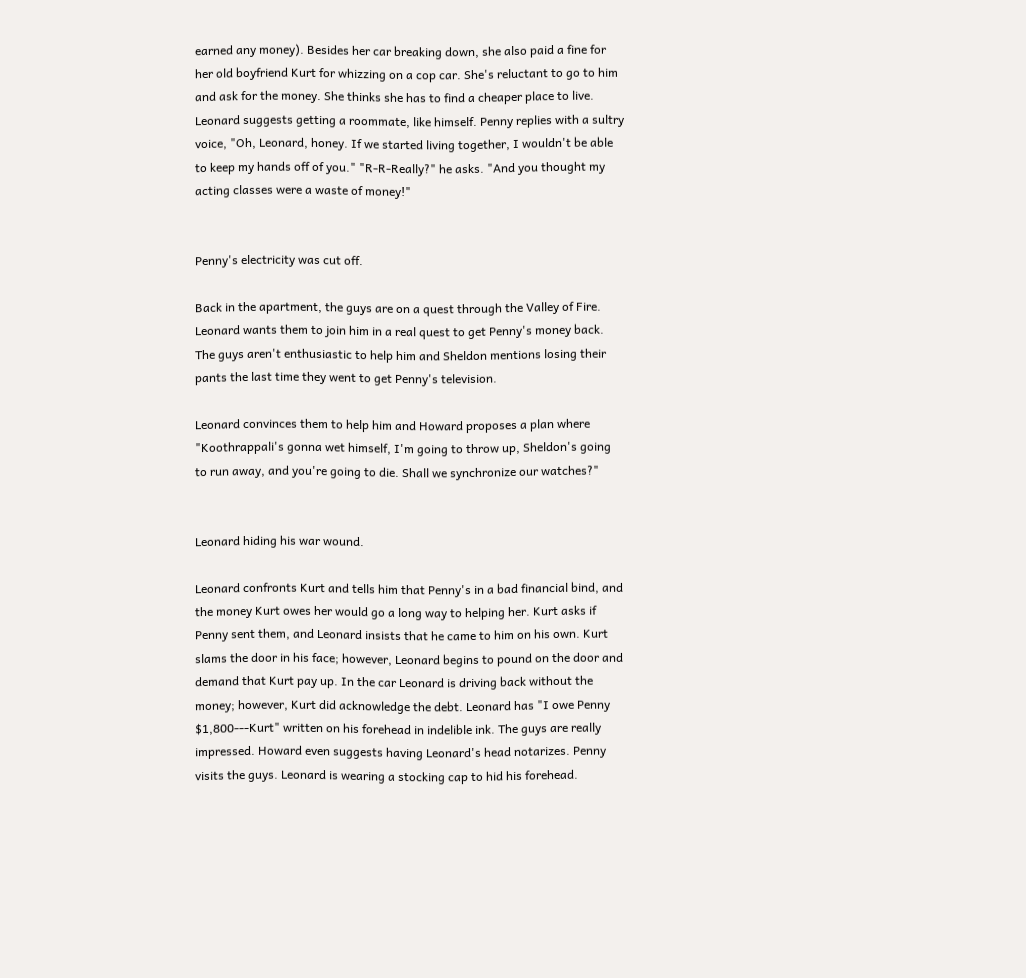earned any money). Besides her car breaking down, she also paid a fine for her old boyfriend Kurt for whizzing on a cop car. She's reluctant to go to him and ask for the money. She thinks she has to find a cheaper place to live. Leonard suggests getting a roommate, like himself. Penny replies with a sultry voice, "Oh, Leonard, honey. If we started living together, I wouldn't be able to keep my hands off of you." "R-R-Really?" he asks. "And you thought my acting classes were a waste of money!"


Penny's electricity was cut off.

Back in the apartment, the guys are on a quest through the Valley of Fire. Leonard wants them to join him in a real quest to get Penny's money back. The guys aren't enthusiastic to help him and Sheldon mentions losing their pants the last time they went to get Penny's television.

Leonard convinces them to help him and Howard proposes a plan where "Koothrappali's gonna wet himself, I'm going to throw up, Sheldon's going to run away, and you're going to die. Shall we synchronize our watches?"


Leonard hiding his war wound.

Leonard confronts Kurt and tells him that Penny's in a bad financial bind, and the money Kurt owes her would go a long way to helping her. Kurt asks if Penny sent them, and Leonard insists that he came to him on his own. Kurt slams the door in his face; however, Leonard begins to pound on the door and demand that Kurt pay up. In the car Leonard is driving back without the money; however, Kurt did acknowledge the debt. Leonard has "I owe Penny $1,800---Kurt" written on his forehead in indelible ink. The guys are really impressed. Howard even suggests having Leonard's head notarizes. Penny visits the guys. Leonard is wearing a stocking cap to hid his forehead.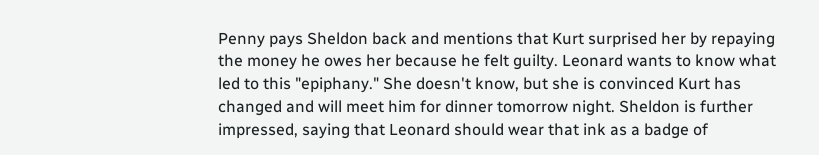Penny pays Sheldon back and mentions that Kurt surprised her by repaying the money he owes her because he felt guilty. Leonard wants to know what led to this "epiphany." She doesn't know, but she is convinced Kurt has changed and will meet him for dinner tomorrow night. Sheldon is further impressed, saying that Leonard should wear that ink as a badge of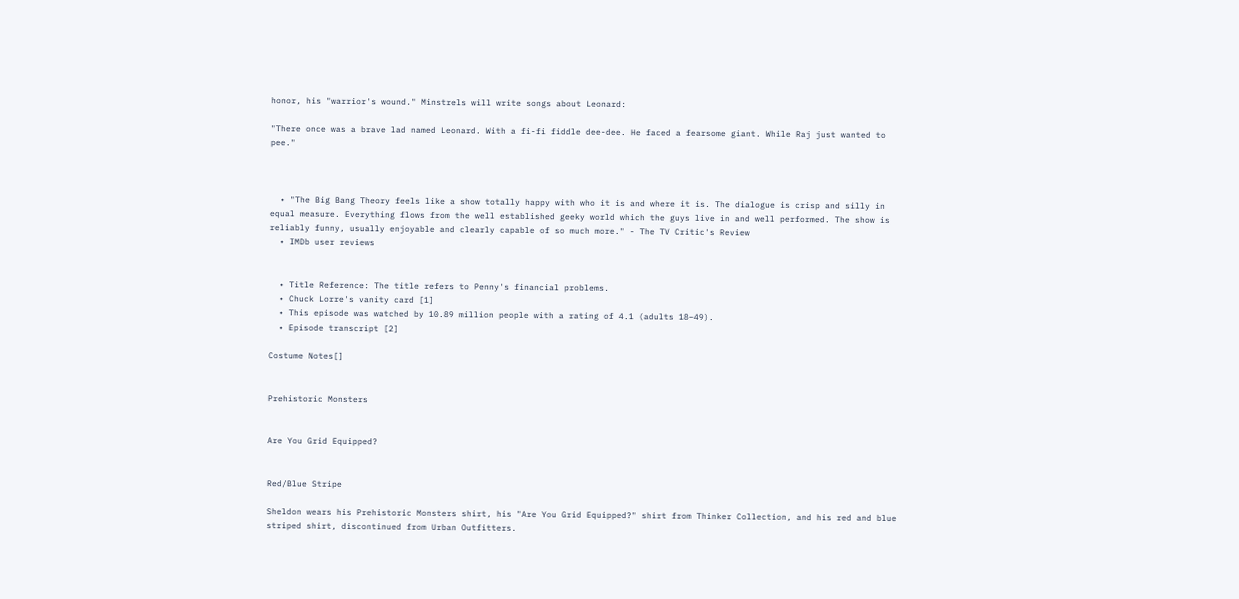honor, his "warrior's wound." Minstrels will write songs about Leonard:

"There once was a brave lad named Leonard. With a fi-fi fiddle dee-dee. He faced a fearsome giant. While Raj just wanted to pee."



  • "The Big Bang Theory feels like a show totally happy with who it is and where it is. The dialogue is crisp and silly in equal measure. Everything flows from the well established geeky world which the guys live in and well performed. The show is reliably funny, usually enjoyable and clearly capable of so much more." - The TV Critic's Review
  • IMDb user reviews


  • Title Reference: The title refers to Penny's financial problems.
  • Chuck Lorre's vanity card [1]
  • This episode was watched by 10.89 million people with a rating of 4.1 (adults 18–49).
  • Episode transcript [2]

Costume Notes[]


Prehistoric Monsters


Are You Grid Equipped?


Red/Blue Stripe

Sheldon wears his Prehistoric Monsters shirt, his "Are You Grid Equipped?" shirt from Thinker Collection, and his red and blue striped shirt, discontinued from Urban Outfitters.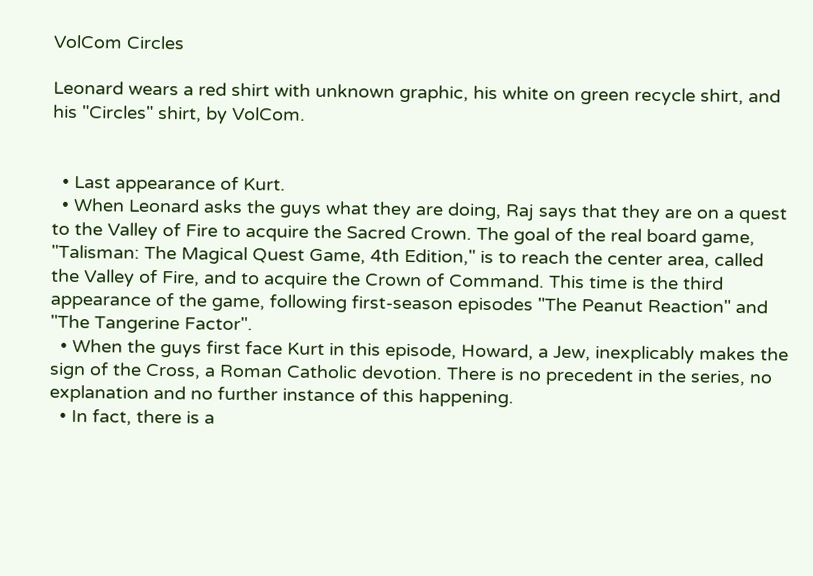VolCom Circles

Leonard wears a red shirt with unknown graphic, his white on green recycle shirt, and his "Circles" shirt, by VolCom.


  • Last appearance of Kurt.
  • When Leonard asks the guys what they are doing, Raj says that they are on a quest to the Valley of Fire to acquire the Sacred Crown. The goal of the real board game, "Talisman: The Magical Quest Game, 4th Edition," is to reach the center area, called the Valley of Fire, and to acquire the Crown of Command. This time is the third appearance of the game, following first-season episodes "The Peanut Reaction" and "The Tangerine Factor".
  • When the guys first face Kurt in this episode, Howard, a Jew, inexplicably makes the sign of the Cross, a Roman Catholic devotion. There is no precedent in the series, no explanation and no further instance of this happening.
  • In fact, there is a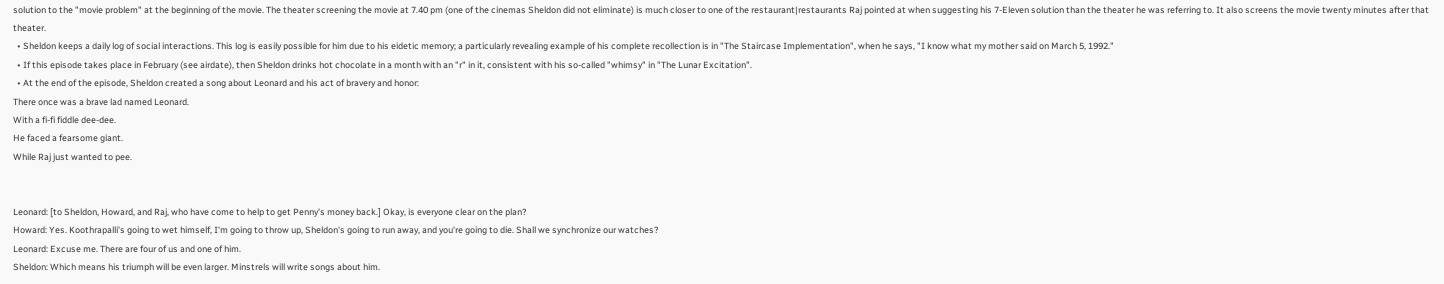solution to the "movie problem" at the beginning of the movie. The theater screening the movie at 7.40 pm (one of the cinemas Sheldon did not eliminate) is much closer to one of the restaurant|restaurants Raj pointed at when suggesting his 7-Eleven solution than the theater he was referring to. It also screens the movie twenty minutes after that theater.
  • Sheldon keeps a daily log of social interactions. This log is easily possible for him due to his eidetic memory; a particularly revealing example of his complete recollection is in "The Staircase Implementation", when he says, "I know what my mother said on March 5, 1992."
  • If this episode takes place in February (see airdate), then Sheldon drinks hot chocolate in a month with an "r" in it, consistent with his so-called "whimsy" in "The Lunar Excitation".
  • At the end of the episode, Sheldon created a song about Leonard and his act of bravery and honor:
There once was a brave lad named Leonard.
With a fi-fi fiddle dee-dee.
He faced a fearsome giant.
While Raj just wanted to pee.


Leonard: [to Sheldon, Howard, and Raj, who have come to help to get Penny's money back.] Okay, is everyone clear on the plan?
Howard: Yes. Koothrapalli's going to wet himself, I'm going to throw up, Sheldon's going to run away, and you're going to die. Shall we synchronize our watches?
Leonard: Excuse me. There are four of us and one of him.
Sheldon: Which means his triumph will be even larger. Minstrels will write songs about him.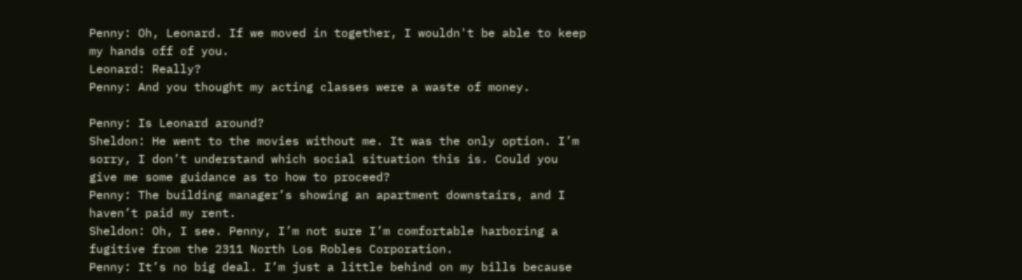Penny: Oh, Leonard. If we moved in together, I wouldn't be able to keep my hands off of you.
Leonard: Really?
Penny: And you thought my acting classes were a waste of money.

Penny: Is Leonard around?
Sheldon: He went to the movies without me. It was the only option. I’m sorry, I don’t understand which social situation this is. Could you give me some guidance as to how to proceed?
Penny: The building manager’s showing an apartment downstairs, and I haven’t paid my rent.
Sheldon: Oh, I see. Penny, I’m not sure I’m comfortable harboring a fugitive from the 2311 North Los Robles Corporation.
Penny: It’s no big deal. I’m just a little behind on my bills because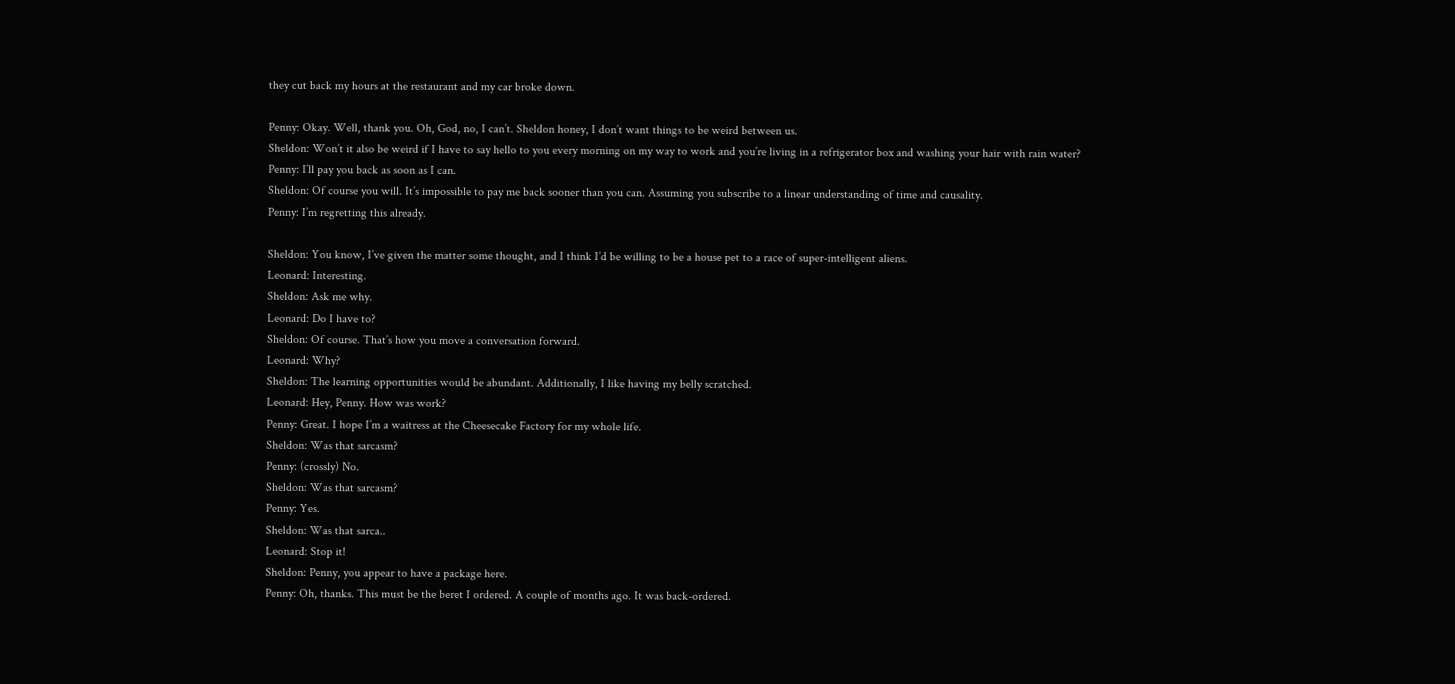they cut back my hours at the restaurant and my car broke down.

Penny: Okay. Well, thank you. Oh, God, no, I can’t. Sheldon honey, I don’t want things to be weird between us.
Sheldon: Won’t it also be weird if I have to say hello to you every morning on my way to work and you’re living in a refrigerator box and washing your hair with rain water?
Penny: I’ll pay you back as soon as I can.
Sheldon: Of course you will. It’s impossible to pay me back sooner than you can. Assuming you subscribe to a linear understanding of time and causality.
Penny: I’m regretting this already.

Sheldon: You know, I’ve given the matter some thought, and I think I’d be willing to be a house pet to a race of super-intelligent aliens.
Leonard: Interesting.
Sheldon: Ask me why.
Leonard: Do I have to?
Sheldon: Of course. That’s how you move a conversation forward.
Leonard: Why?
Sheldon: The learning opportunities would be abundant. Additionally, I like having my belly scratched.
Leonard: Hey, Penny. How was work?
Penny: Great. I hope I’m a waitress at the Cheesecake Factory for my whole life.
Sheldon: Was that sarcasm?
Penny: (crossly) No.
Sheldon: Was that sarcasm?
Penny: Yes.
Sheldon: Was that sarca..
Leonard: Stop it!
Sheldon: Penny, you appear to have a package here.
Penny: Oh, thanks. This must be the beret I ordered. A couple of months ago. It was back-ordered.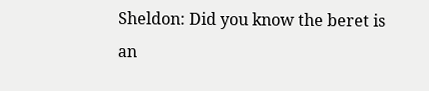Sheldon: Did you know the beret is an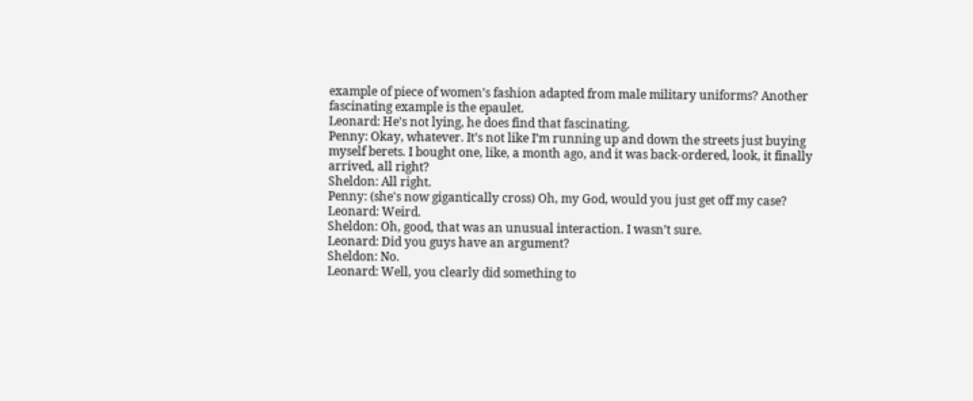example of piece of women’s fashion adapted from male military uniforms? Another fascinating example is the epaulet.
Leonard: He’s not lying, he does find that fascinating.
Penny: Okay, whatever. It’s not like I’m running up and down the streets just buying myself berets. I bought one, like, a month ago, and it was back-ordered, look, it finally arrived, all right?
Sheldon: All right.
Penny: (she's now gigantically cross) Oh, my God, would you just get off my case?
Leonard: Weird.
Sheldon: Oh, good, that was an unusual interaction. I wasn’t sure.
Leonard: Did you guys have an argument?
Sheldon: No.
Leonard: Well, you clearly did something to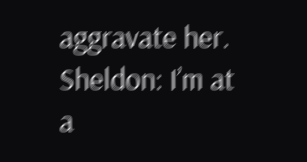aggravate her.
Sheldon: I’m at a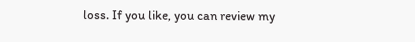loss. If you like, you can review my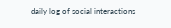daily log of social interactions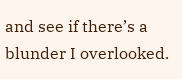and see if there’s a blunder I overlooked.